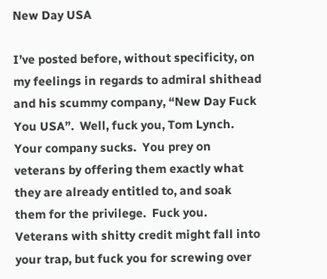New Day USA

I’ve posted before, without specificity, on my feelings in regards to admiral shithead and his scummy company, “New Day Fuck You USA”.  Well, fuck you, Tom Lynch.  Your company sucks.  You prey on veterans by offering them exactly what they are already entitled to, and soak them for the privilege.  Fuck you.  Veterans with shitty credit might fall into your trap, but fuck you for screwing over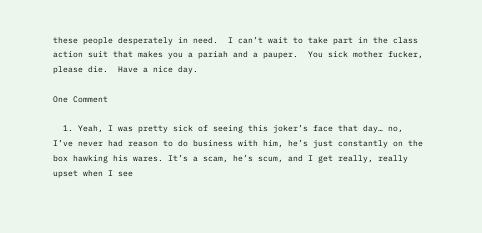these people desperately in need.  I can’t wait to take part in the class action suit that makes you a pariah and a pauper.  You sick mother fucker, please die.  Have a nice day.

One Comment

  1. Yeah, I was pretty sick of seeing this joker’s face that day… no, I’ve never had reason to do business with him, he’s just constantly on the box hawking his wares. It’s a scam, he’s scum, and I get really, really upset when I see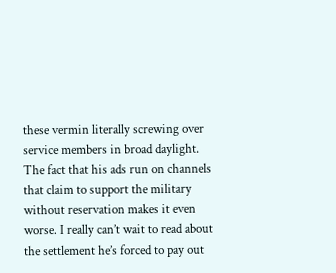these vermin literally screwing over service members in broad daylight. The fact that his ads run on channels that claim to support the military without reservation makes it even worse. I really can’t wait to read about the settlement he’s forced to pay out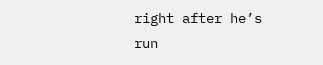right after he’s run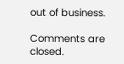out of business.

Comments are closed.